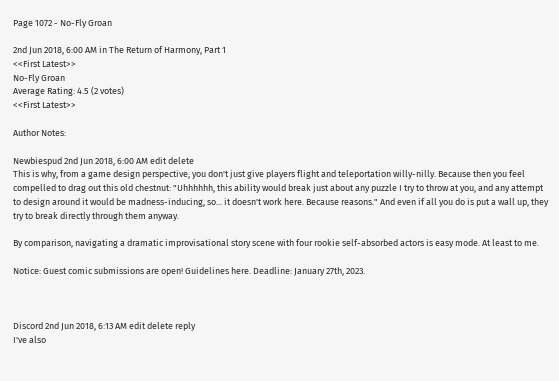Page 1072 - No-Fly Groan

2nd Jun 2018, 6:00 AM in The Return of Harmony, Part 1
<<First Latest>>
No-Fly Groan
Average Rating: 4.5 (2 votes)
<<First Latest>>

Author Notes:

Newbiespud 2nd Jun 2018, 6:00 AM edit delete
This is why, from a game design perspective, you don't just give players flight and teleportation willy-nilly. Because then you feel compelled to drag out this old chestnut: "Uhhhhhh, this ability would break just about any puzzle I try to throw at you, and any attempt to design around it would be madness-inducing, so... it doesn't work here. Because reasons." And even if all you do is put a wall up, they try to break directly through them anyway.

By comparison, navigating a dramatic improvisational story scene with four rookie self-absorbed actors is easy mode. At least to me.

Notice: Guest comic submissions are open! Guidelines here. Deadline: January 27th, 2023.



Discord 2nd Jun 2018, 6:13 AM edit delete reply
I've also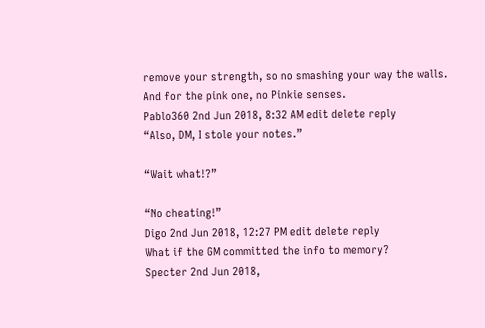remove your strength, so no smashing your way the walls.
And for the pink one, no Pinkie senses.
Pablo360 2nd Jun 2018, 8:32 AM edit delete reply
“Also, DM, I stole your notes.”

“Wait what!?”

“No cheating!”
Digo 2nd Jun 2018, 12:27 PM edit delete reply
What if the GM committed the info to memory?
Specter 2nd Jun 2018,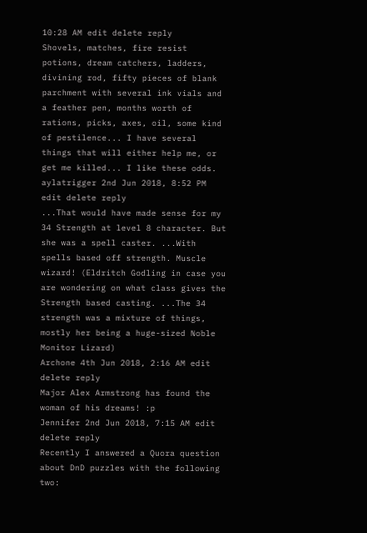10:28 AM edit delete reply
Shovels, matches, fire resist potions, dream catchers, ladders, divining rod, fifty pieces of blank parchment with several ink vials and a feather pen, months worth of rations, picks, axes, oil, some kind of pestilence... I have several things that will either help me, or get me killed... I like these odds.
aylatrigger 2nd Jun 2018, 8:52 PM edit delete reply
...That would have made sense for my 34 Strength at level 8 character. But she was a spell caster. ...With spells based off strength. Muscle wizard! (Eldritch Godling in case you are wondering on what class gives the Strength based casting. ...The 34 strength was a mixture of things, mostly her being a huge-sized Noble Monitor Lizard)
Archone 4th Jun 2018, 2:16 AM edit delete reply
Major Alex Armstrong has found the woman of his dreams! :p
Jennifer 2nd Jun 2018, 7:15 AM edit delete reply
Recently I answered a Quora question about DnD puzzles with the following two: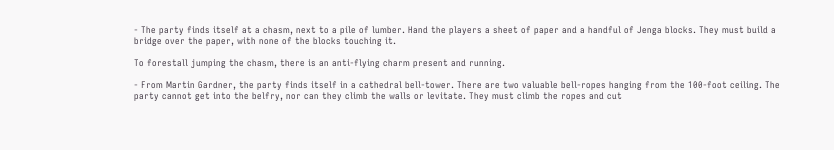- The party finds itself at a chasm, next to a pile of lumber. Hand the players a sheet of paper and a handful of Jenga blocks. They must build a bridge over the paper, with none of the blocks touching it.

To forestall jumping the chasm, there is an anti-flying charm present and running.

- From Martin Gardner, the party finds itself in a cathedral bell-tower. There are two valuable bell-ropes hanging from the 100-foot ceiling. The party cannot get into the belfry, nor can they climb the walls or levitate. They must climb the ropes and cut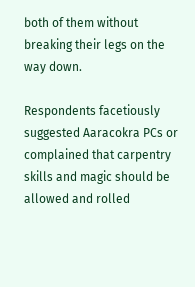both of them without breaking their legs on the way down.

Respondents facetiously suggested Aaracokra PCs or complained that carpentry skills and magic should be allowed and rolled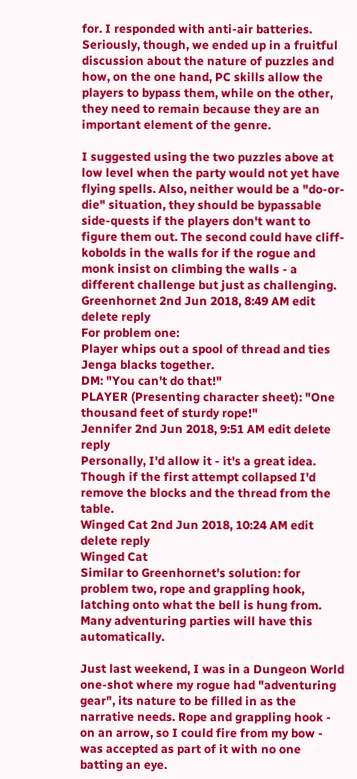for. I responded with anti-air batteries. Seriously, though, we ended up in a fruitful discussion about the nature of puzzles and how, on the one hand, PC skills allow the players to bypass them, while on the other, they need to remain because they are an important element of the genre.

I suggested using the two puzzles above at low level when the party would not yet have flying spells. Also, neither would be a "do-or-die" situation, they should be bypassable side-quests if the players don't want to figure them out. The second could have cliff-kobolds in the walls for if the rogue and monk insist on climbing the walls - a different challenge but just as challenging.
Greenhornet 2nd Jun 2018, 8:49 AM edit delete reply
For problem one:
Player whips out a spool of thread and ties Jenga blacks together.
DM: "You can't do that!"
PLAYER (Presenting character sheet): "One thousand feet of sturdy rope!"
Jennifer 2nd Jun 2018, 9:51 AM edit delete reply
Personally, I'd allow it - it's a great idea. Though if the first attempt collapsed I'd remove the blocks and the thread from the table.
Winged Cat 2nd Jun 2018, 10:24 AM edit delete reply
Winged Cat
Similar to Greenhornet's solution: for problem two, rope and grappling hook, latching onto what the bell is hung from. Many adventuring parties will have this automatically.

Just last weekend, I was in a Dungeon World one-shot where my rogue had "adventuring gear", its nature to be filled in as the narrative needs. Rope and grappling hook - on an arrow, so I could fire from my bow - was accepted as part of it with no one batting an eye.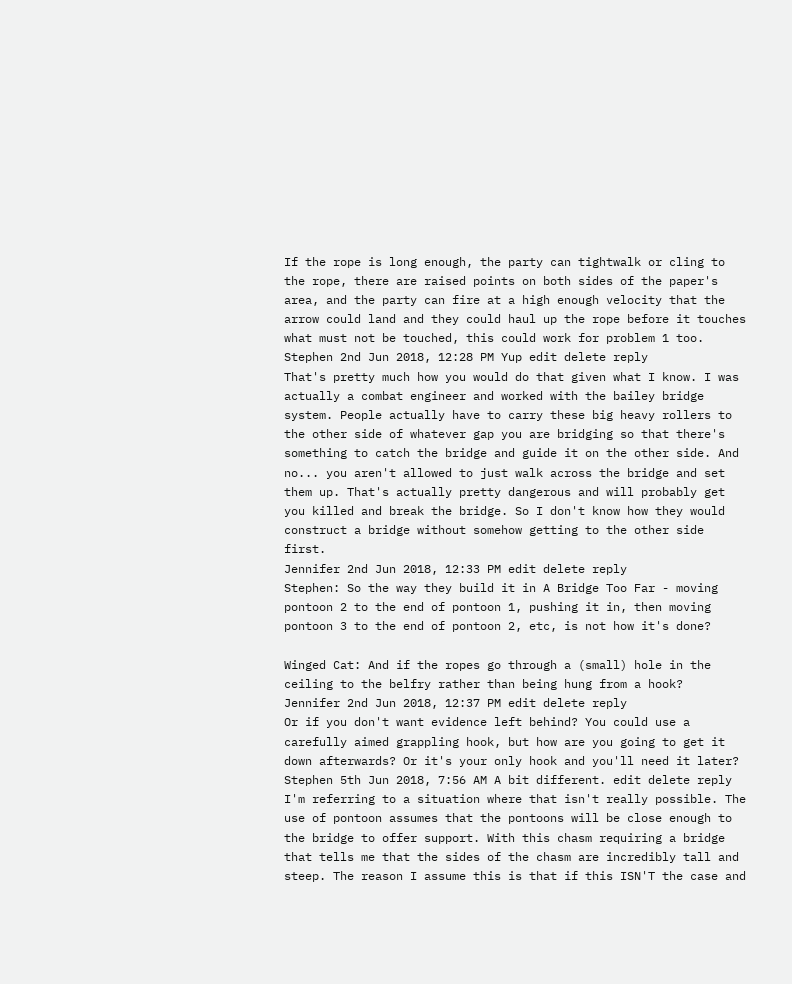If the rope is long enough, the party can tightwalk or cling to the rope, there are raised points on both sides of the paper's area, and the party can fire at a high enough velocity that the arrow could land and they could haul up the rope before it touches what must not be touched, this could work for problem 1 too.
Stephen 2nd Jun 2018, 12:28 PM Yup edit delete reply
That's pretty much how you would do that given what I know. I was actually a combat engineer and worked with the bailey bridge system. People actually have to carry these big heavy rollers to the other side of whatever gap you are bridging so that there's something to catch the bridge and guide it on the other side. And no... you aren't allowed to just walk across the bridge and set them up. That's actually pretty dangerous and will probably get you killed and break the bridge. So I don't know how they would construct a bridge without somehow getting to the other side first.
Jennifer 2nd Jun 2018, 12:33 PM edit delete reply
Stephen: So the way they build it in A Bridge Too Far - moving pontoon 2 to the end of pontoon 1, pushing it in, then moving pontoon 3 to the end of pontoon 2, etc, is not how it's done?

Winged Cat: And if the ropes go through a (small) hole in the ceiling to the belfry rather than being hung from a hook?
Jennifer 2nd Jun 2018, 12:37 PM edit delete reply
Or if you don't want evidence left behind? You could use a carefully aimed grappling hook, but how are you going to get it down afterwards? Or it's your only hook and you'll need it later?
Stephen 5th Jun 2018, 7:56 AM A bit different. edit delete reply
I'm referring to a situation where that isn't really possible. The use of pontoon assumes that the pontoons will be close enough to the bridge to offer support. With this chasm requiring a bridge that tells me that the sides of the chasm are incredibly tall and steep. The reason I assume this is that if this ISN'T the case and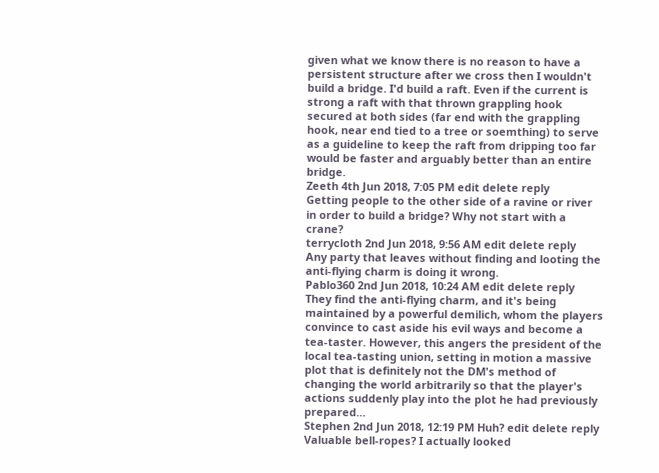given what we know there is no reason to have a persistent structure after we cross then I wouldn't build a bridge. I'd build a raft. Even if the current is strong a raft with that thrown grappling hook secured at both sides (far end with the grappling hook, near end tied to a tree or soemthing) to serve as a guideline to keep the raft from dripping too far would be faster and arguably better than an entire bridge.
Zeeth 4th Jun 2018, 7:05 PM edit delete reply
Getting people to the other side of a ravine or river in order to build a bridge? Why not start with a crane?
terrycloth 2nd Jun 2018, 9:56 AM edit delete reply
Any party that leaves without finding and looting the anti-flying charm is doing it wrong.
Pablo360 2nd Jun 2018, 10:24 AM edit delete reply
They find the anti-flying charm, and it's being maintained by a powerful demilich, whom the players convince to cast aside his evil ways and become a tea-taster. However, this angers the president of the local tea-tasting union, setting in motion a massive plot that is definitely not the DM's method of changing the world arbitrarily so that the player's actions suddenly play into the plot he had previously prepared…
Stephen 2nd Jun 2018, 12:19 PM Huh? edit delete reply
Valuable bell-ropes? I actually looked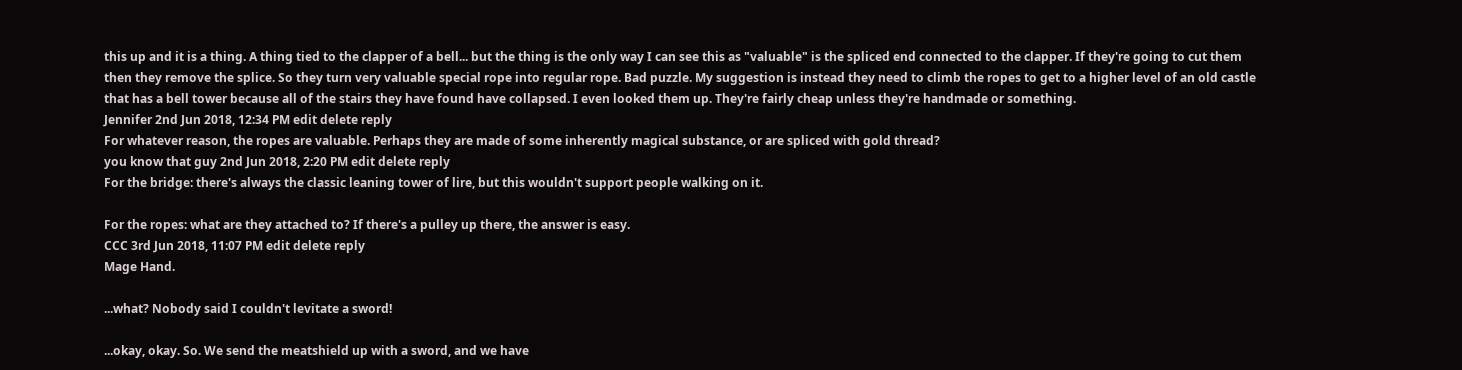this up and it is a thing. A thing tied to the clapper of a bell... but the thing is the only way I can see this as "valuable" is the spliced end connected to the clapper. If they're going to cut them then they remove the splice. So they turn very valuable special rope into regular rope. Bad puzzle. My suggestion is instead they need to climb the ropes to get to a higher level of an old castle that has a bell tower because all of the stairs they have found have collapsed. I even looked them up. They're fairly cheap unless they're handmade or something.
Jennifer 2nd Jun 2018, 12:34 PM edit delete reply
For whatever reason, the ropes are valuable. Perhaps they are made of some inherently magical substance, or are spliced with gold thread?
you know that guy 2nd Jun 2018, 2:20 PM edit delete reply
For the bridge: there's always the classic leaning tower of lire, but this wouldn't support people walking on it.

For the ropes: what are they attached to? If there's a pulley up there, the answer is easy.
CCC 3rd Jun 2018, 11:07 PM edit delete reply
Mage Hand.

...what? Nobody said I couldn't levitate a sword!

...okay, okay. So. We send the meatshield up with a sword, and we have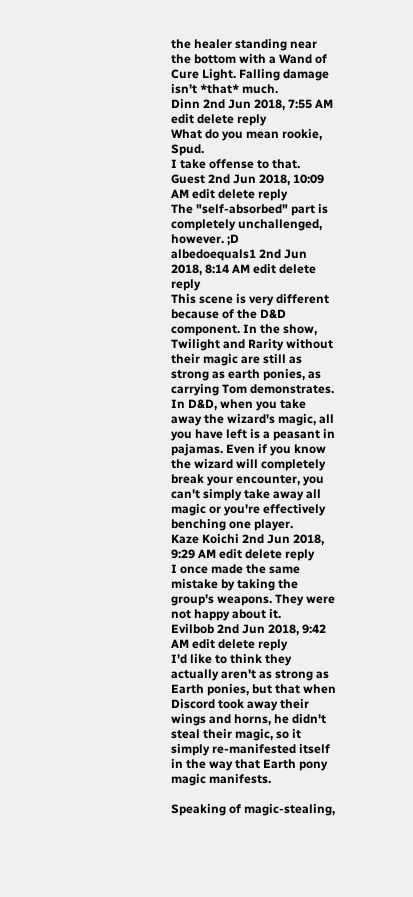the healer standing near the bottom with a Wand of Cure Light. Falling damage isn't *that* much.
Dinn 2nd Jun 2018, 7:55 AM edit delete reply
What do you mean rookie, Spud.
I take offense to that.
Guest 2nd Jun 2018, 10:09 AM edit delete reply
The "self-absorbed" part is completely unchallenged, however. ;D
albedoequals1 2nd Jun 2018, 8:14 AM edit delete reply
This scene is very different because of the D&D component. In the show, Twilight and Rarity without their magic are still as strong as earth ponies, as carrying Tom demonstrates. In D&D, when you take away the wizard's magic, all you have left is a peasant in pajamas. Even if you know the wizard will completely break your encounter, you can't simply take away all magic or you're effectively benching one player.
Kaze Koichi 2nd Jun 2018, 9:29 AM edit delete reply
I once made the same mistake by taking the group's weapons. They were not happy about it.
Evilbob 2nd Jun 2018, 9:42 AM edit delete reply
I'd like to think they actually aren't as strong as Earth ponies, but that when Discord took away their wings and horns, he didn't steal their magic, so it simply re-manifested itself in the way that Earth pony magic manifests.

Speaking of magic-stealing,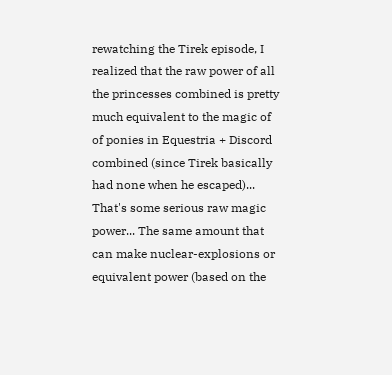rewatching the Tirek episode, I realized that the raw power of all the princesses combined is pretty much equivalent to the magic of of ponies in Equestria + Discord combined (since Tirek basically had none when he escaped)... That's some serious raw magic power... The same amount that can make nuclear-explosions or equivalent power (based on the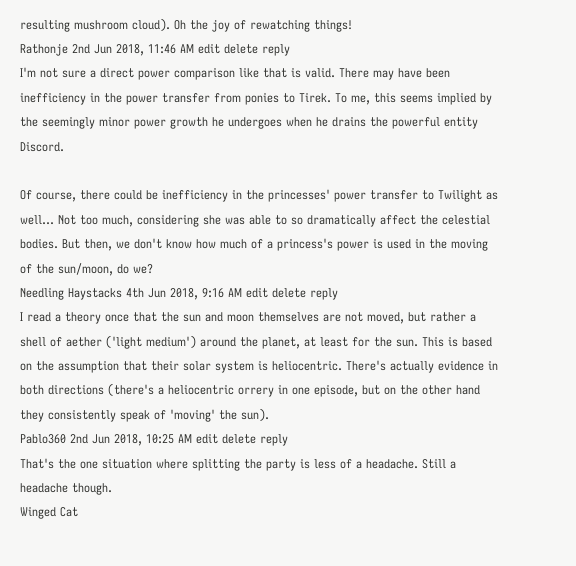resulting mushroom cloud). Oh the joy of rewatching things!
Rathonje 2nd Jun 2018, 11:46 AM edit delete reply
I'm not sure a direct power comparison like that is valid. There may have been inefficiency in the power transfer from ponies to Tirek. To me, this seems implied by the seemingly minor power growth he undergoes when he drains the powerful entity Discord.

Of course, there could be inefficiency in the princesses' power transfer to Twilight as well... Not too much, considering she was able to so dramatically affect the celestial bodies. But then, we don't know how much of a princess's power is used in the moving of the sun/moon, do we?
Needling Haystacks 4th Jun 2018, 9:16 AM edit delete reply
I read a theory once that the sun and moon themselves are not moved, but rather a shell of aether ('light medium') around the planet, at least for the sun. This is based on the assumption that their solar system is heliocentric. There's actually evidence in both directions (there's a heliocentric orrery in one episode, but on the other hand they consistently speak of 'moving' the sun).
Pablo360 2nd Jun 2018, 10:25 AM edit delete reply
That's the one situation where splitting the party is less of a headache. Still a headache though.
Winged Cat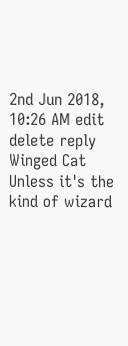2nd Jun 2018, 10:26 AM edit delete reply
Winged Cat
Unless it's the kind of wizard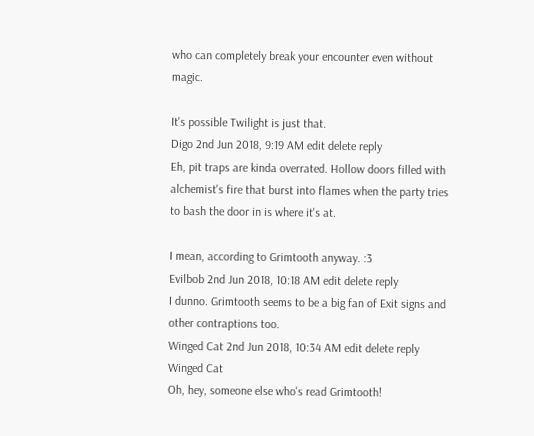who can completely break your encounter even without magic.

It's possible Twilight is just that.
Digo 2nd Jun 2018, 9:19 AM edit delete reply
Eh, pit traps are kinda overrated. Hollow doors filled with alchemist's fire that burst into flames when the party tries to bash the door in is where it's at.

I mean, according to Grimtooth anyway. :3
Evilbob 2nd Jun 2018, 10:18 AM edit delete reply
I dunno. Grimtooth seems to be a big fan of Exit signs and other contraptions too.
Winged Cat 2nd Jun 2018, 10:34 AM edit delete reply
Winged Cat
Oh, hey, someone else who's read Grimtooth!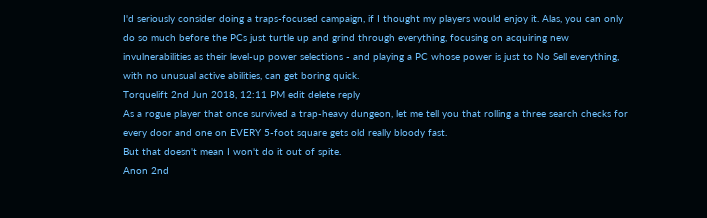I'd seriously consider doing a traps-focused campaign, if I thought my players would enjoy it. Alas, you can only do so much before the PCs just turtle up and grind through everything, focusing on acquiring new invulnerabilities as their level-up power selections - and playing a PC whose power is just to No Sell everything, with no unusual active abilities, can get boring quick.
Torquelift 2nd Jun 2018, 12:11 PM edit delete reply
As a rogue player that once survived a trap-heavy dungeon, let me tell you that rolling a three search checks for every door and one on EVERY 5-foot square gets old really bloody fast.
But that doesn't mean I won't do it out of spite.
Anon 2nd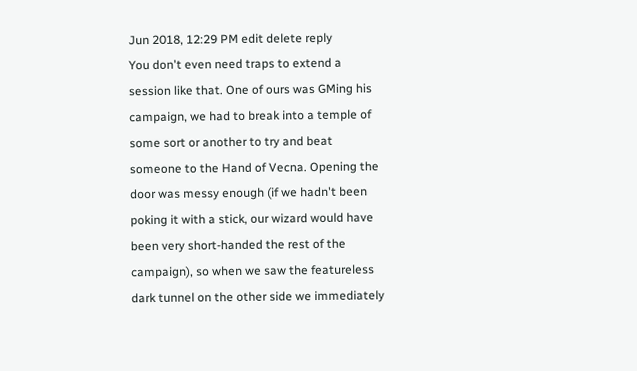Jun 2018, 12:29 PM edit delete reply
You don't even need traps to extend a session like that. One of ours was GMing his campaign, we had to break into a temple of some sort or another to try and beat someone to the Hand of Vecna. Opening the door was messy enough (if we hadn't been poking it with a stick, our wizard would have been very short-handed the rest of the campaign), so when we saw the featureless dark tunnel on the other side we immediately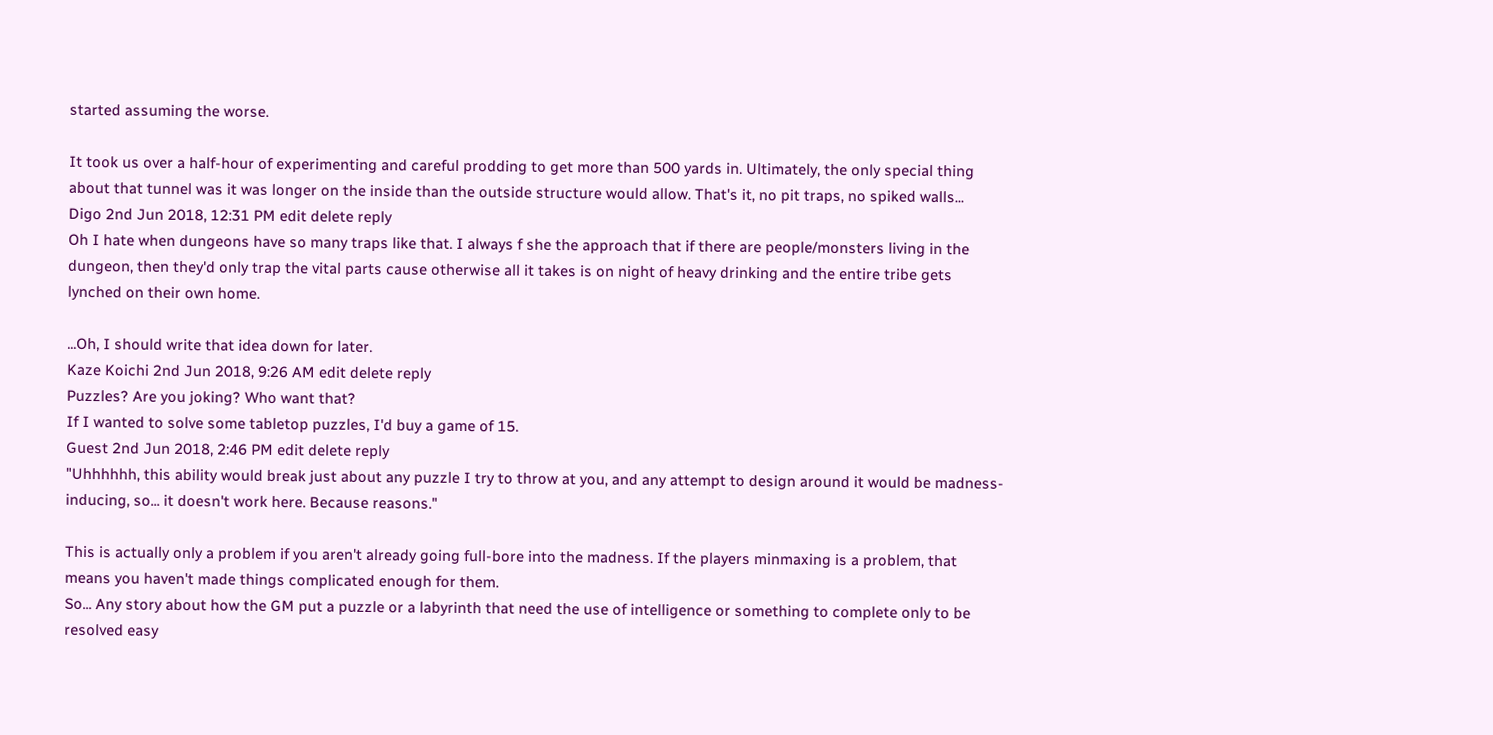started assuming the worse.

It took us over a half-hour of experimenting and careful prodding to get more than 500 yards in. Ultimately, the only special thing about that tunnel was it was longer on the inside than the outside structure would allow. That's it, no pit traps, no spiked walls...
Digo 2nd Jun 2018, 12:31 PM edit delete reply
Oh I hate when dungeons have so many traps like that. I always f she the approach that if there are people/monsters living in the dungeon, then they'd only trap the vital parts cause otherwise all it takes is on night of heavy drinking and the entire tribe gets lynched on their own home.

...Oh, I should write that idea down for later.
Kaze Koichi 2nd Jun 2018, 9:26 AM edit delete reply
Puzzles? Are you joking? Who want that?
If I wanted to solve some tabletop puzzles, I'd buy a game of 15.
Guest 2nd Jun 2018, 2:46 PM edit delete reply
"Uhhhhhh, this ability would break just about any puzzle I try to throw at you, and any attempt to design around it would be madness-inducing, so... it doesn't work here. Because reasons."

This is actually only a problem if you aren't already going full-bore into the madness. If the players minmaxing is a problem, that means you haven't made things complicated enough for them.
So... Any story about how the GM put a puzzle or a labyrinth that need the use of intelligence or something to complete only to be resolved easy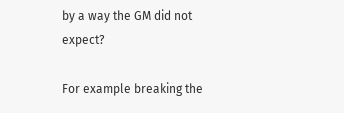by a way the GM did not expect?

For example breaking the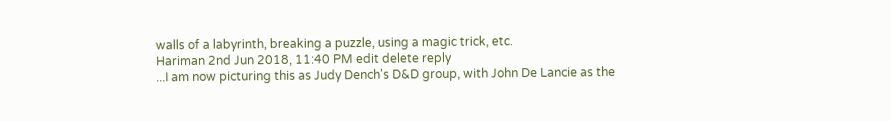walls of a labyrinth, breaking a puzzle, using a magic trick, etc.
Hariman 2nd Jun 2018, 11:40 PM edit delete reply
...I am now picturing this as Judy Dench's D&D group, with John De Lancie as the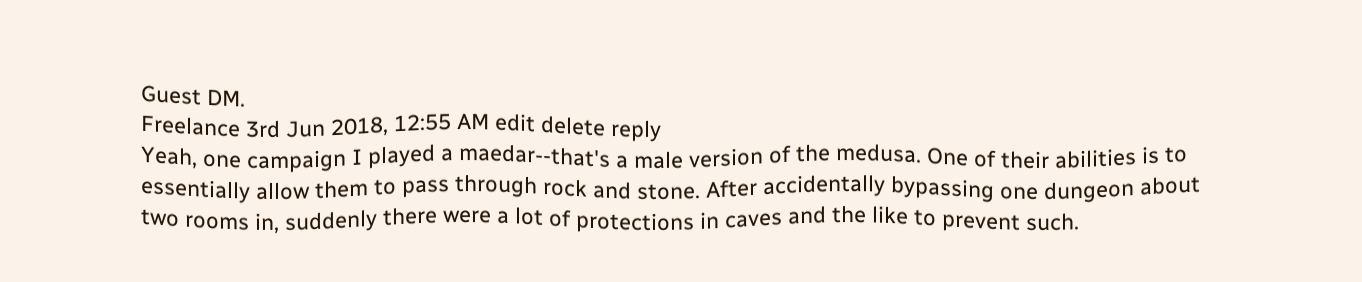Guest DM.
Freelance 3rd Jun 2018, 12:55 AM edit delete reply
Yeah, one campaign I played a maedar--that's a male version of the medusa. One of their abilities is to essentially allow them to pass through rock and stone. After accidentally bypassing one dungeon about two rooms in, suddenly there were a lot of protections in caves and the like to prevent such.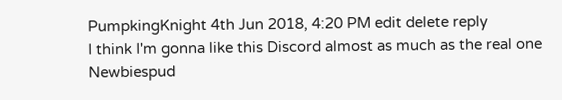PumpkingKnight 4th Jun 2018, 4:20 PM edit delete reply
I think I'm gonna like this Discord almost as much as the real one
Newbiespud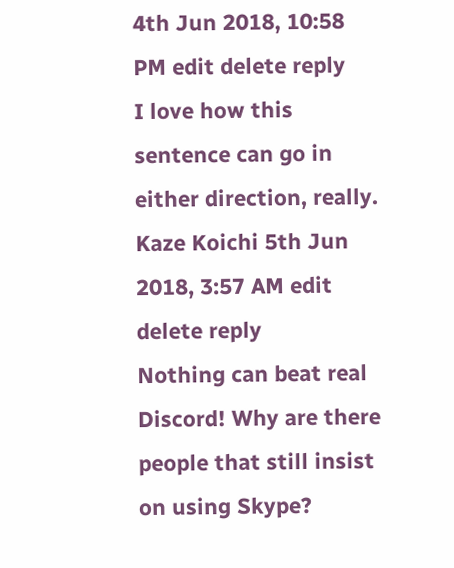4th Jun 2018, 10:58 PM edit delete reply
I love how this sentence can go in either direction, really.
Kaze Koichi 5th Jun 2018, 3:57 AM edit delete reply
Nothing can beat real Discord! Why are there people that still insist on using Skype?